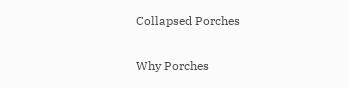Collapsed Porches

Why Porches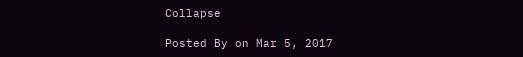Collapse

Posted By on Mar 5, 2017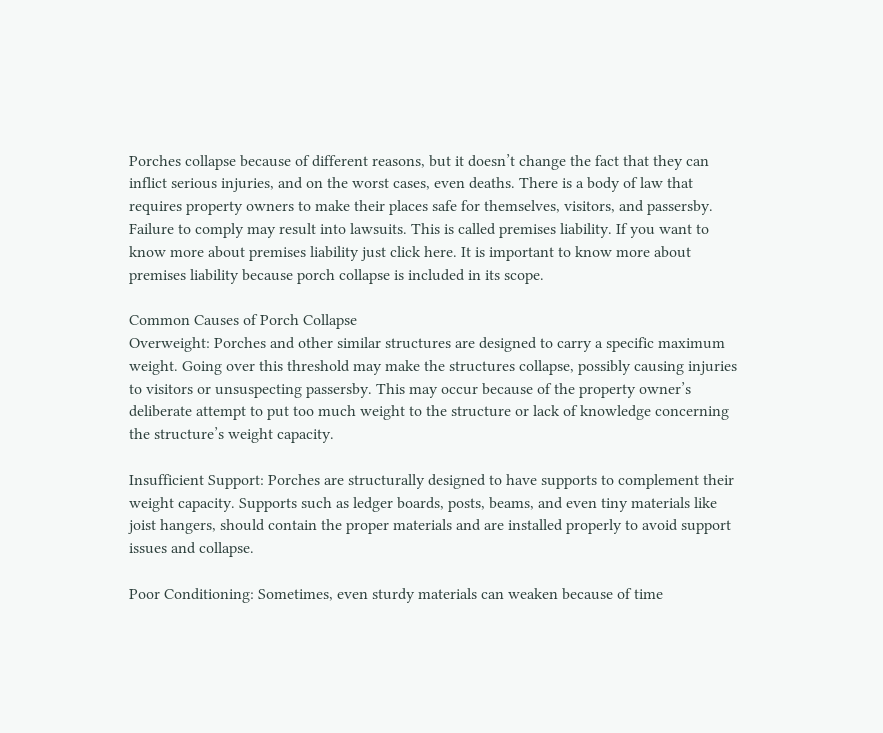Porches collapse because of different reasons, but it doesn’t change the fact that they can inflict serious injuries, and on the worst cases, even deaths. There is a body of law that requires property owners to make their places safe for themselves, visitors, and passersby. Failure to comply may result into lawsuits. This is called premises liability. If you want to know more about premises liability just click here. It is important to know more about premises liability because porch collapse is included in its scope.

Common Causes of Porch Collapse
Overweight: Porches and other similar structures are designed to carry a specific maximum weight. Going over this threshold may make the structures collapse, possibly causing injuries to visitors or unsuspecting passersby. This may occur because of the property owner’s deliberate attempt to put too much weight to the structure or lack of knowledge concerning the structure’s weight capacity.

Insufficient Support: Porches are structurally designed to have supports to complement their weight capacity. Supports such as ledger boards, posts, beams, and even tiny materials like joist hangers, should contain the proper materials and are installed properly to avoid support issues and collapse.

Poor Conditioning: Sometimes, even sturdy materials can weaken because of time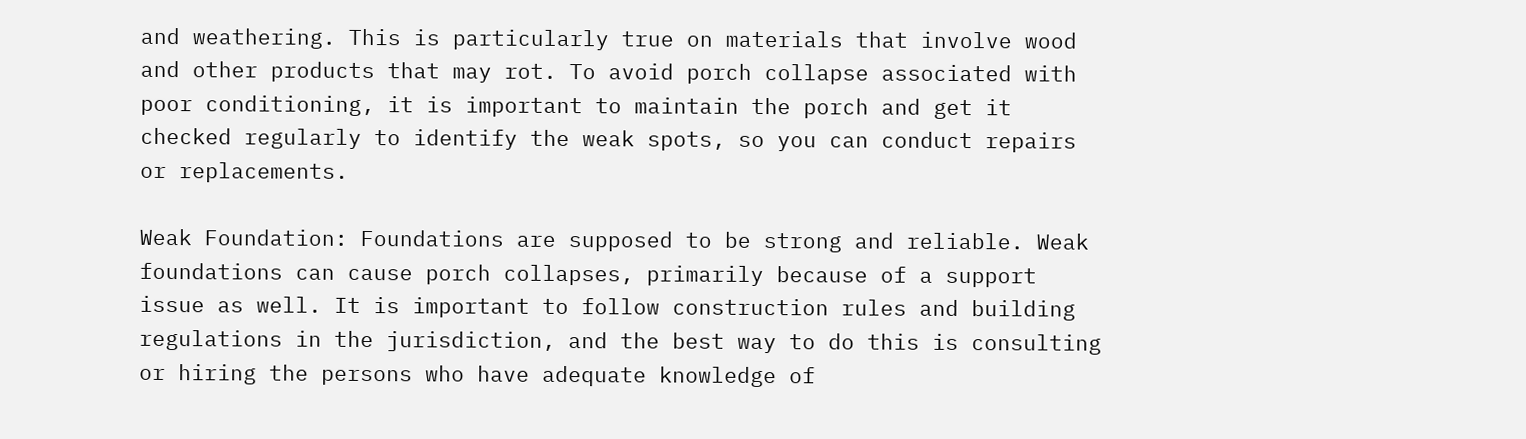and weathering. This is particularly true on materials that involve wood and other products that may rot. To avoid porch collapse associated with poor conditioning, it is important to maintain the porch and get it checked regularly to identify the weak spots, so you can conduct repairs or replacements.

Weak Foundation: Foundations are supposed to be strong and reliable. Weak foundations can cause porch collapses, primarily because of a support issue as well. It is important to follow construction rules and building regulations in the jurisdiction, and the best way to do this is consulting or hiring the persons who have adequate knowledge of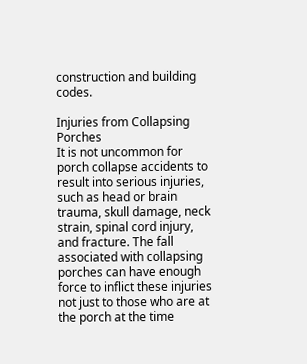construction and building codes.

Injuries from Collapsing Porches
It is not uncommon for porch collapse accidents to result into serious injuries, such as head or brain trauma, skull damage, neck strain, spinal cord injury, and fracture. The fall associated with collapsing porches can have enough force to inflict these injuries not just to those who are at the porch at the time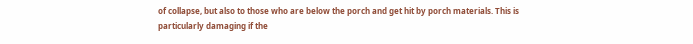of collapse, but also to those who are below the porch and get hit by porch materials. This is particularly damaging if the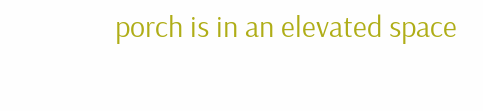porch is in an elevated space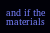and if the materials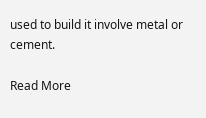used to build it involve metal or cement.

Read More